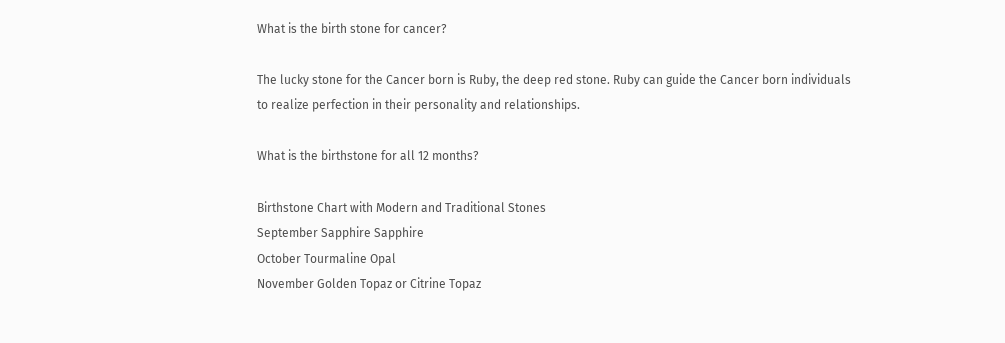What is the birth stone for cancer?

The lucky stone for the Cancer born is Ruby, the deep red stone. Ruby can guide the Cancer born individuals to realize perfection in their personality and relationships.

What is the birthstone for all 12 months?

Birthstone Chart with Modern and Traditional Stones
September Sapphire Sapphire
October Tourmaline Opal
November Golden Topaz or Citrine Topaz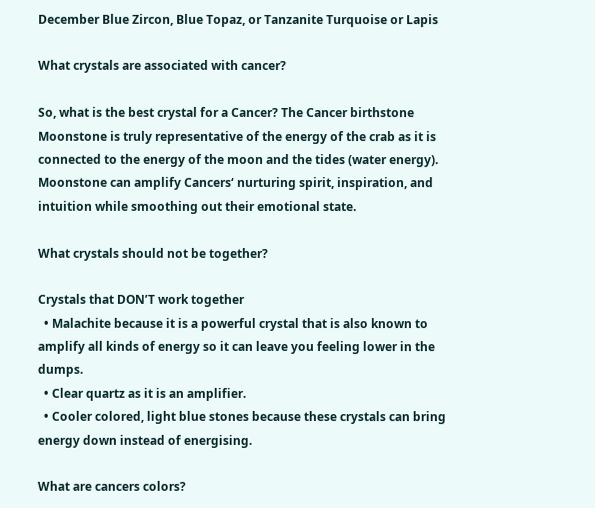December Blue Zircon, Blue Topaz, or Tanzanite Turquoise or Lapis

What crystals are associated with cancer?

So, what is the best crystal for a Cancer? The Cancer birthstone Moonstone is truly representative of the energy of the crab as it is connected to the energy of the moon and the tides (water energy). Moonstone can amplify Cancers‘ nurturing spirit, inspiration, and intuition while smoothing out their emotional state.

What crystals should not be together?

Crystals that DON’T work together
  • Malachite because it is a powerful crystal that is also known to amplify all kinds of energy so it can leave you feeling lower in the dumps.
  • Clear quartz as it is an amplifier.
  • Cooler colored, light blue stones because these crystals can bring energy down instead of energising.

What are cancers colors?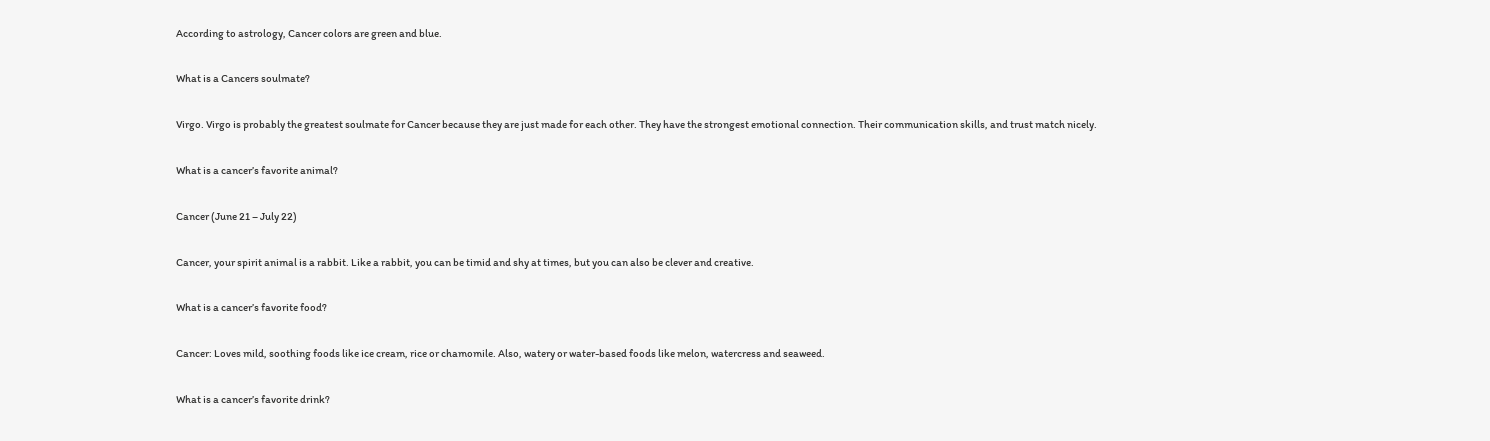According to astrology, Cancer colors are green and blue.

What is a Cancers soulmate?

Virgo. Virgo is probably the greatest soulmate for Cancer because they are just made for each other. They have the strongest emotional connection. Their communication skills, and trust match nicely.

What is a cancer’s favorite animal?

Cancer (June 21 – July 22)

Cancer, your spirit animal is a rabbit. Like a rabbit, you can be timid and shy at times, but you can also be clever and creative.

What is a cancer’s favorite food?

Cancer: Loves mild, soothing foods like ice cream, rice or chamomile. Also, watery or water-based foods like melon, watercress and seaweed.

What is a cancer’s favorite drink?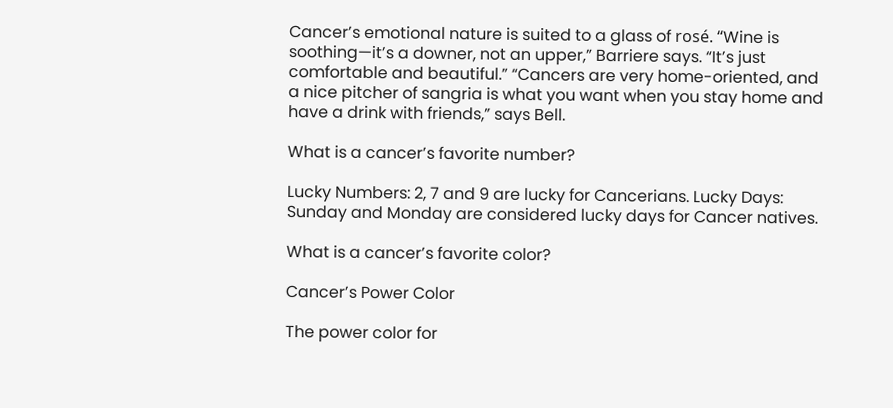Cancer’s emotional nature is suited to a glass of rosé. “Wine is soothing—it’s a downer, not an upper,” Barriere says. “It’s just comfortable and beautiful.” “Cancers are very home-oriented, and a nice pitcher of sangria is what you want when you stay home and have a drink with friends,” says Bell.

What is a cancer’s favorite number?

Lucky Numbers: 2, 7 and 9 are lucky for Cancerians. Lucky Days: Sunday and Monday are considered lucky days for Cancer natives.

What is a cancer’s favorite color?

Cancer’s Power Color

The power color for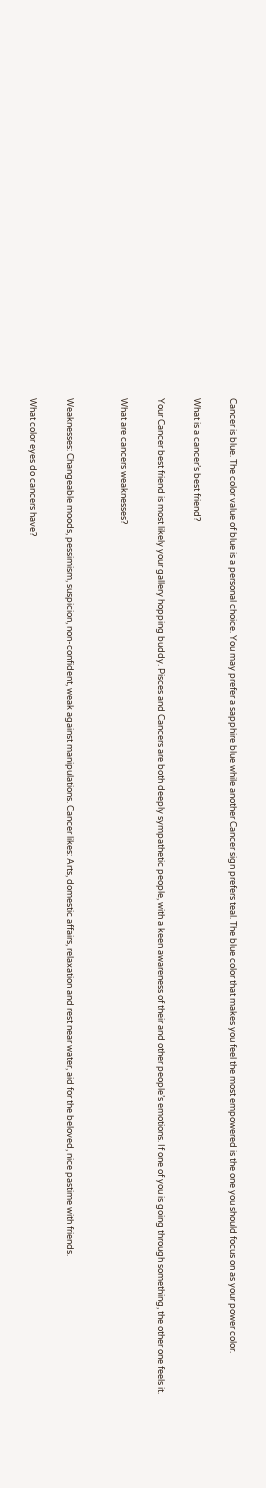Cancer is blue. The color value of blue is a personal choice. You may prefer a sapphire blue while another Cancer sign prefers teal. The blue color that makes you feel the most empowered is the one you should focus on as your power color.

What is a cancer’s best friend?

Your Cancer best friend is most likely your gallery hopping buddy. Pisces and Cancers are both deeply sympathetic people, with a keen awareness of their and other people’s emotions. If one of you is going through something, the other one feels it.

What are cancers weaknesses?


Weaknesses: Changeable moods, pessimism, suspicion, non-confident, weak against manipulations. Cancer likes: Arts, domestic affairs, relaxation and rest near water, aid for the beloved, nice pastime with friends.

What color eyes do cancers have?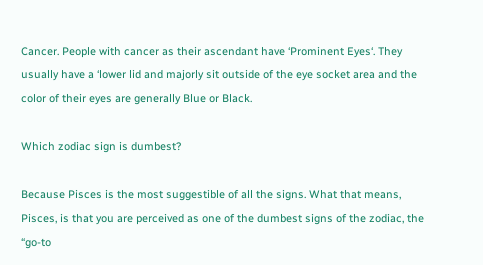Cancer. People with cancer as their ascendant have ‘Prominent Eyes‘. They usually have a ‘lower lid and majorly sit outside of the eye socket area and the color of their eyes are generally Blue or Black.

Which zodiac sign is dumbest?

Because Pisces is the most suggestible of all the signs. What that means, Pisces, is that you are perceived as one of the dumbest signs of the zodiac, the “go-to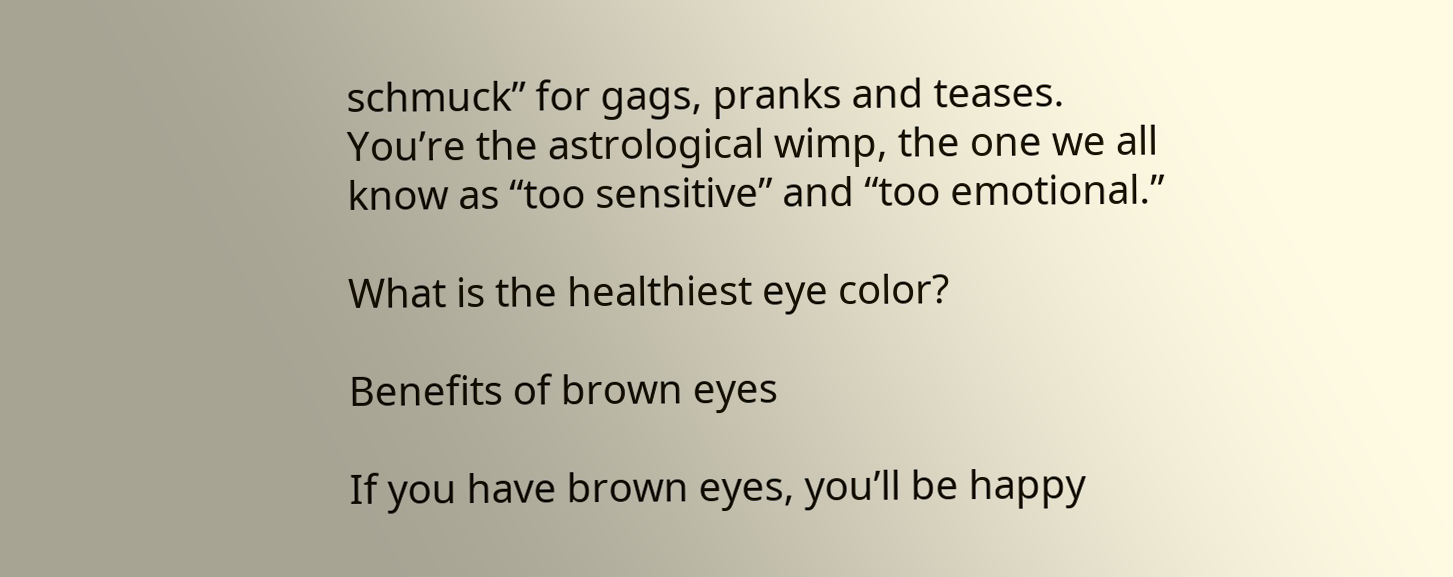schmuck” for gags, pranks and teases. You’re the astrological wimp, the one we all know as “too sensitive” and “too emotional.”

What is the healthiest eye color?

Benefits of brown eyes

If you have brown eyes, you’ll be happy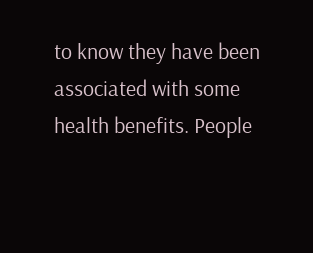to know they have been associated with some health benefits. People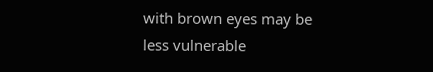with brown eyes may be less vulnerable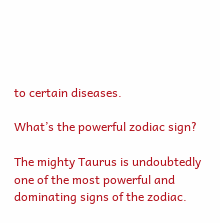to certain diseases.

What’s the powerful zodiac sign?

The mighty Taurus is undoubtedly one of the most powerful and dominating signs of the zodiac.